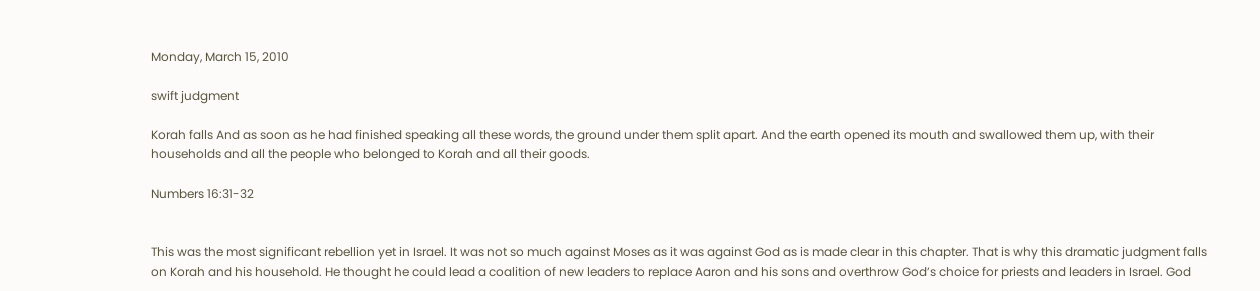Monday, March 15, 2010

swift judgment

Korah falls And as soon as he had finished speaking all these words, the ground under them split apart. And the earth opened its mouth and swallowed them up, with their households and all the people who belonged to Korah and all their goods.

Numbers 16:31-32


This was the most significant rebellion yet in Israel. It was not so much against Moses as it was against God as is made clear in this chapter. That is why this dramatic judgment falls on Korah and his household. He thought he could lead a coalition of new leaders to replace Aaron and his sons and overthrow God’s choice for priests and leaders in Israel. God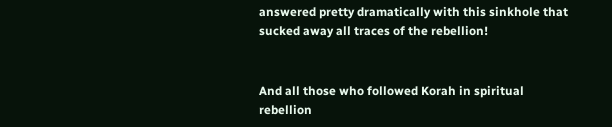answered pretty dramatically with this sinkhole that sucked away all traces of the rebellion!


And all those who followed Korah in spiritual rebellion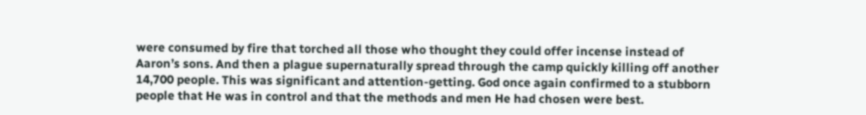were consumed by fire that torched all those who thought they could offer incense instead of Aaron’s sons. And then a plague supernaturally spread through the camp quickly killing off another 14,700 people. This was significant and attention-getting. God once again confirmed to a stubborn people that He was in control and that the methods and men He had chosen were best.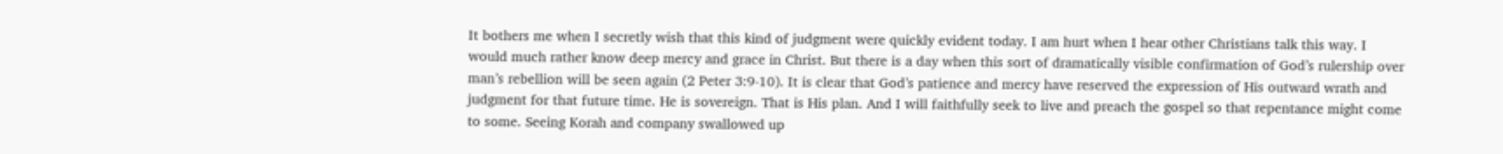It bothers me when I secretly wish that this kind of judgment were quickly evident today. I am hurt when I hear other Christians talk this way. I would much rather know deep mercy and grace in Christ. But there is a day when this sort of dramatically visible confirmation of God’s rulership over man’s rebellion will be seen again (2 Peter 3:9-10). It is clear that God’s patience and mercy have reserved the expression of His outward wrath and judgment for that future time. He is sovereign. That is His plan. And I will faithfully seek to live and preach the gospel so that repentance might come to some. Seeing Korah and company swallowed up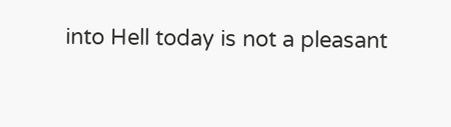into Hell today is not a pleasant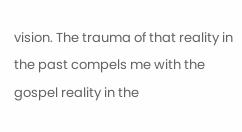vision. The trauma of that reality in the past compels me with the gospel reality in the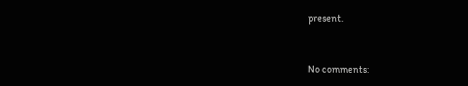present.


No comments: